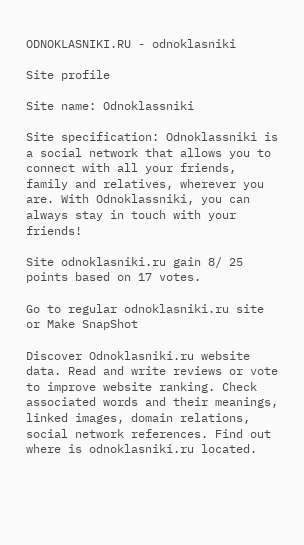ODNOKLASNIKI.RU - odnoklasniki

Site profile

Site name: Odnoklassniki

Site specification: Odnoklassniki is a social network that allows you to connect with all your friends, family and relatives, wherever you are. With Odnoklassniki, you can always stay in touch with your friends!

Site odnoklasniki.ru gain 8/ 25 points based on 17 votes.

Go to regular odnoklasniki.ru site or Make SnapShot

Discover Odnoklasniki.ru website data. Read and write reviews or vote to improve website ranking. Check associated words and their meanings, linked images, domain relations, social network references. Find out where is odnoklasniki.ru located.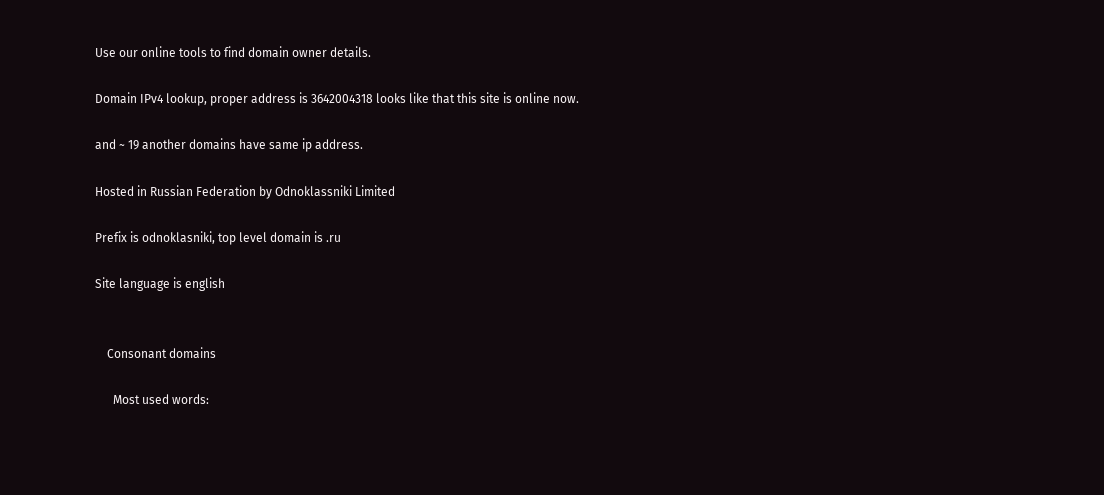Use our online tools to find domain owner details.

Domain IPv4 lookup, proper address is 3642004318 looks like that this site is online now.

and ~ 19 another domains have same ip address.

Hosted in Russian Federation by Odnoklassniki Limited

Prefix is odnoklasniki, top level domain is .ru

Site language is english


    Consonant domains

      Most used words: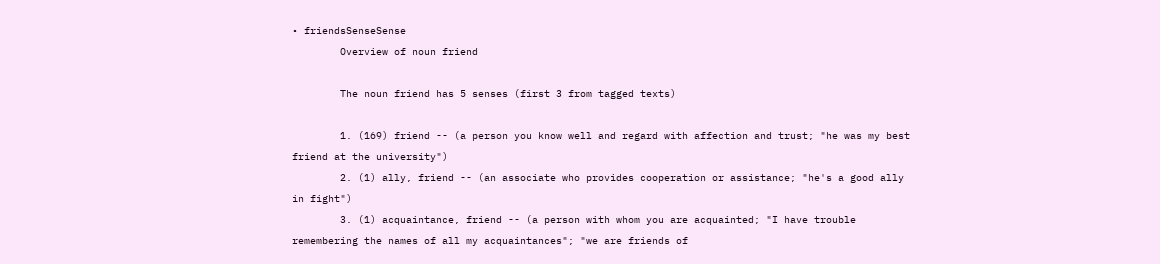• friendsSenseSense
        Overview of noun friend

        The noun friend has 5 senses (first 3 from tagged texts)

        1. (169) friend -- (a person you know well and regard with affection and trust; "he was my best friend at the university")
        2. (1) ally, friend -- (an associate who provides cooperation or assistance; "he's a good ally in fight")
        3. (1) acquaintance, friend -- (a person with whom you are acquainted; "I have trouble remembering the names of all my acquaintances"; "we are friends of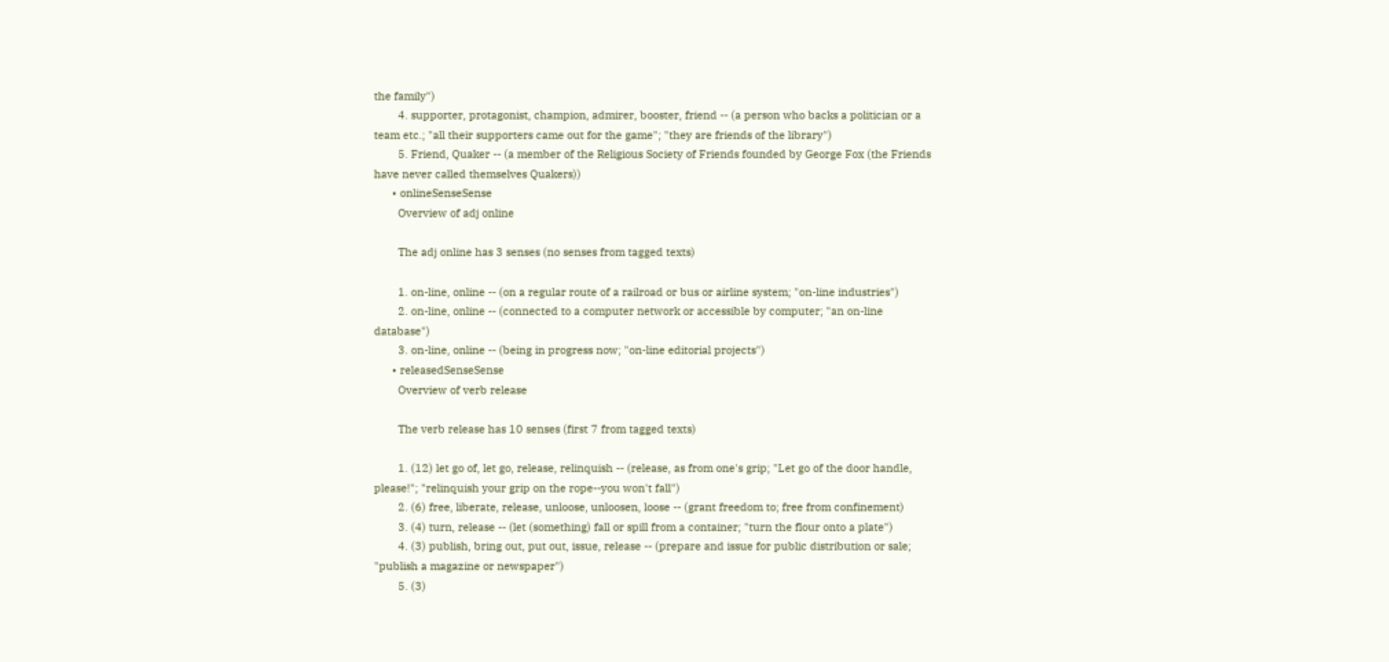the family")
        4. supporter, protagonist, champion, admirer, booster, friend -- (a person who backs a politician or a team etc.; "all their supporters came out for the game"; "they are friends of the library")
        5. Friend, Quaker -- (a member of the Religious Society of Friends founded by George Fox (the Friends have never called themselves Quakers))
      • onlineSenseSense
        Overview of adj online

        The adj online has 3 senses (no senses from tagged texts)

        1. on-line, online -- (on a regular route of a railroad or bus or airline system; "on-line industries")
        2. on-line, online -- (connected to a computer network or accessible by computer; "an on-line database")
        3. on-line, online -- (being in progress now; "on-line editorial projects")
      • releasedSenseSense
        Overview of verb release

        The verb release has 10 senses (first 7 from tagged texts)

        1. (12) let go of, let go, release, relinquish -- (release, as from one's grip; "Let go of the door handle, please!"; "relinquish your grip on the rope--you won't fall")
        2. (6) free, liberate, release, unloose, unloosen, loose -- (grant freedom to; free from confinement)
        3. (4) turn, release -- (let (something) fall or spill from a container; "turn the flour onto a plate")
        4. (3) publish, bring out, put out, issue, release -- (prepare and issue for public distribution or sale; "publish a magazine or newspaper")
        5. (3)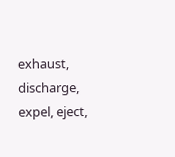exhaust, discharge, expel, eject,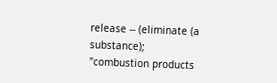release -- (eliminate (a substance); "combustion products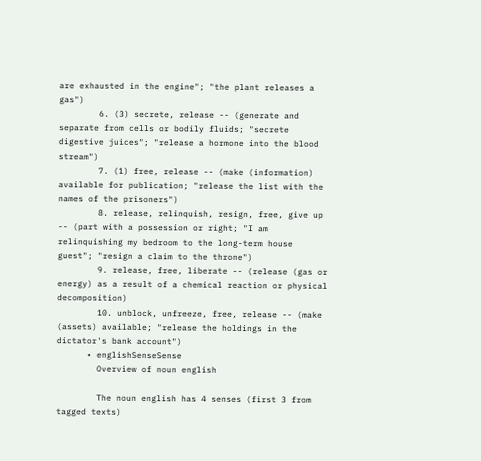are exhausted in the engine"; "the plant releases a gas")
        6. (3) secrete, release -- (generate and separate from cells or bodily fluids; "secrete digestive juices"; "release a hormone into the blood stream")
        7. (1) free, release -- (make (information) available for publication; "release the list with the names of the prisoners")
        8. release, relinquish, resign, free, give up -- (part with a possession or right; "I am relinquishing my bedroom to the long-term house guest"; "resign a claim to the throne")
        9. release, free, liberate -- (release (gas or energy) as a result of a chemical reaction or physical decomposition)
        10. unblock, unfreeze, free, release -- (make (assets) available; "release the holdings in the dictator's bank account")
      • englishSenseSense
        Overview of noun english

        The noun english has 4 senses (first 3 from tagged texts)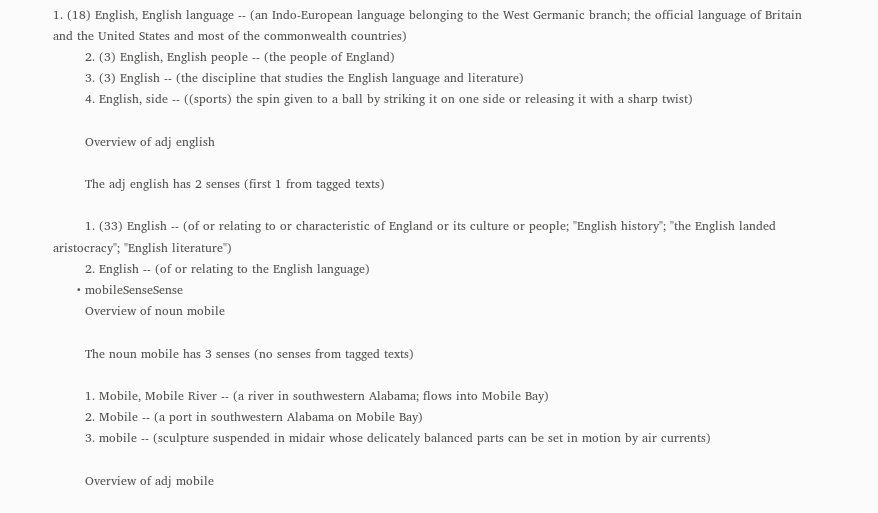1. (18) English, English language -- (an Indo-European language belonging to the West Germanic branch; the official language of Britain and the United States and most of the commonwealth countries)
        2. (3) English, English people -- (the people of England)
        3. (3) English -- (the discipline that studies the English language and literature)
        4. English, side -- ((sports) the spin given to a ball by striking it on one side or releasing it with a sharp twist)

        Overview of adj english

        The adj english has 2 senses (first 1 from tagged texts)

        1. (33) English -- (of or relating to or characteristic of England or its culture or people; "English history"; "the English landed aristocracy"; "English literature")
        2. English -- (of or relating to the English language)
      • mobileSenseSense
        Overview of noun mobile

        The noun mobile has 3 senses (no senses from tagged texts)

        1. Mobile, Mobile River -- (a river in southwestern Alabama; flows into Mobile Bay)
        2. Mobile -- (a port in southwestern Alabama on Mobile Bay)
        3. mobile -- (sculpture suspended in midair whose delicately balanced parts can be set in motion by air currents)

        Overview of adj mobile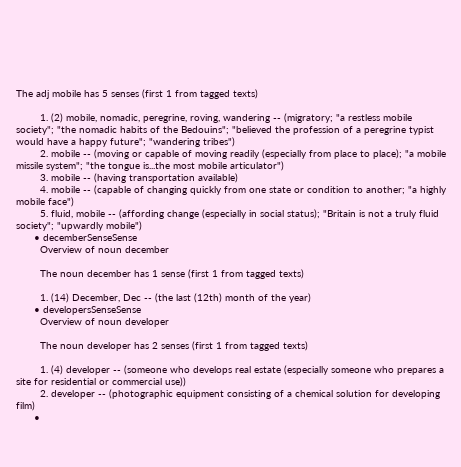The adj mobile has 5 senses (first 1 from tagged texts)

        1. (2) mobile, nomadic, peregrine, roving, wandering -- (migratory; "a restless mobile society"; "the nomadic habits of the Bedouins"; "believed the profession of a peregrine typist would have a happy future"; "wandering tribes")
        2. mobile -- (moving or capable of moving readily (especially from place to place); "a mobile missile system"; "the tongue is...the most mobile articulator")
        3. mobile -- (having transportation available)
        4. mobile -- (capable of changing quickly from one state or condition to another; "a highly mobile face")
        5. fluid, mobile -- (affording change (especially in social status); "Britain is not a truly fluid society"; "upwardly mobile")
      • decemberSenseSense
        Overview of noun december

        The noun december has 1 sense (first 1 from tagged texts)

        1. (14) December, Dec -- (the last (12th) month of the year)
      • developersSenseSense
        Overview of noun developer

        The noun developer has 2 senses (first 1 from tagged texts)

        1. (4) developer -- (someone who develops real estate (especially someone who prepares a site for residential or commercial use))
        2. developer -- (photographic equipment consisting of a chemical solution for developing film)
      •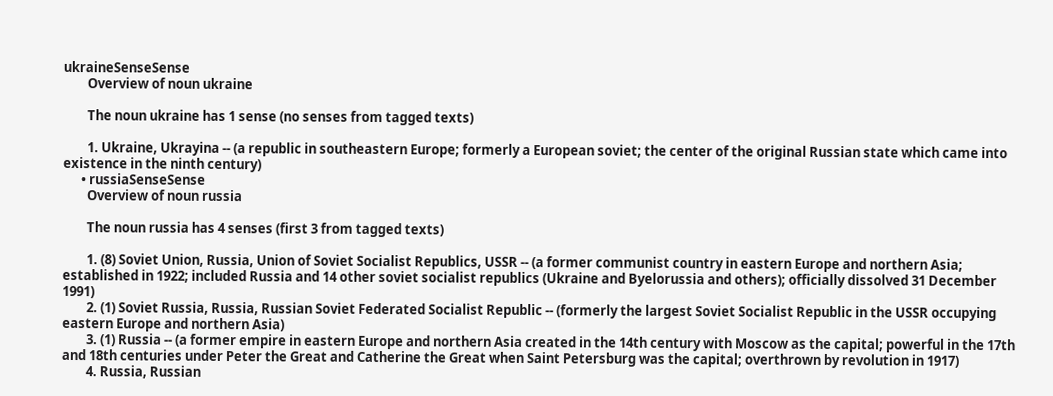ukraineSenseSense
        Overview of noun ukraine

        The noun ukraine has 1 sense (no senses from tagged texts)

        1. Ukraine, Ukrayina -- (a republic in southeastern Europe; formerly a European soviet; the center of the original Russian state which came into existence in the ninth century)
      • russiaSenseSense
        Overview of noun russia

        The noun russia has 4 senses (first 3 from tagged texts)

        1. (8) Soviet Union, Russia, Union of Soviet Socialist Republics, USSR -- (a former communist country in eastern Europe and northern Asia; established in 1922; included Russia and 14 other soviet socialist republics (Ukraine and Byelorussia and others); officially dissolved 31 December 1991)
        2. (1) Soviet Russia, Russia, Russian Soviet Federated Socialist Republic -- (formerly the largest Soviet Socialist Republic in the USSR occupying eastern Europe and northern Asia)
        3. (1) Russia -- (a former empire in eastern Europe and northern Asia created in the 14th century with Moscow as the capital; powerful in the 17th and 18th centuries under Peter the Great and Catherine the Great when Saint Petersburg was the capital; overthrown by revolution in 1917)
        4. Russia, Russian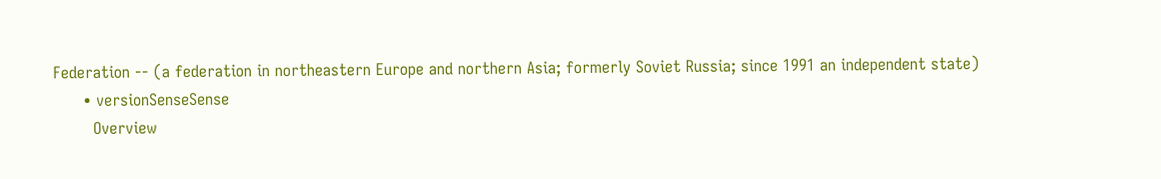Federation -- (a federation in northeastern Europe and northern Asia; formerly Soviet Russia; since 1991 an independent state)
      • versionSenseSense
        Overview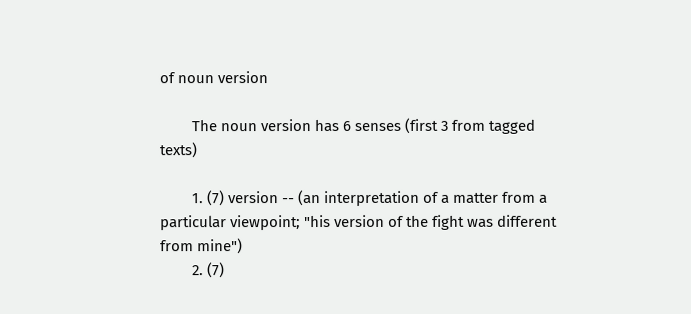of noun version

        The noun version has 6 senses (first 3 from tagged texts)

        1. (7) version -- (an interpretation of a matter from a particular viewpoint; "his version of the fight was different from mine")
        2. (7)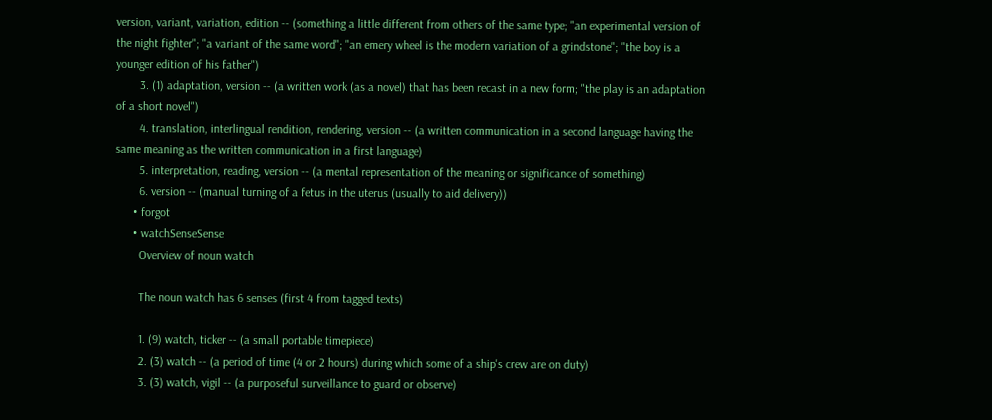version, variant, variation, edition -- (something a little different from others of the same type; "an experimental version of the night fighter"; "a variant of the same word"; "an emery wheel is the modern variation of a grindstone"; "the boy is a younger edition of his father")
        3. (1) adaptation, version -- (a written work (as a novel) that has been recast in a new form; "the play is an adaptation of a short novel")
        4. translation, interlingual rendition, rendering, version -- (a written communication in a second language having the same meaning as the written communication in a first language)
        5. interpretation, reading, version -- (a mental representation of the meaning or significance of something)
        6. version -- (manual turning of a fetus in the uterus (usually to aid delivery))
      • forgot
      • watchSenseSense
        Overview of noun watch

        The noun watch has 6 senses (first 4 from tagged texts)

        1. (9) watch, ticker -- (a small portable timepiece)
        2. (3) watch -- (a period of time (4 or 2 hours) during which some of a ship's crew are on duty)
        3. (3) watch, vigil -- (a purposeful surveillance to guard or observe)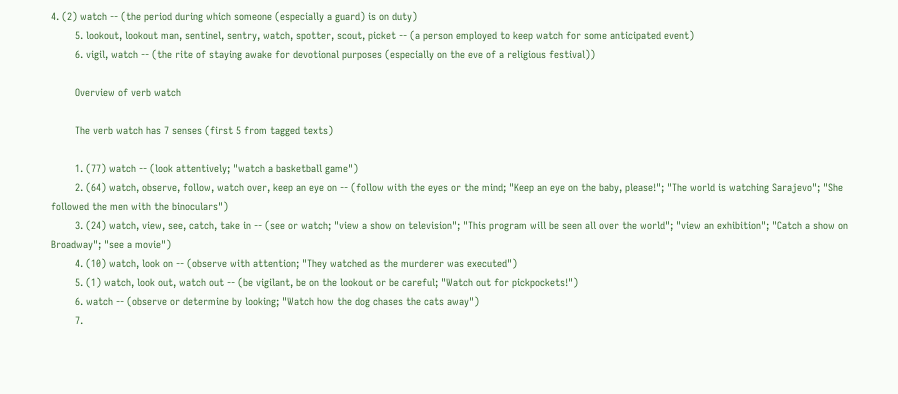4. (2) watch -- (the period during which someone (especially a guard) is on duty)
        5. lookout, lookout man, sentinel, sentry, watch, spotter, scout, picket -- (a person employed to keep watch for some anticipated event)
        6. vigil, watch -- (the rite of staying awake for devotional purposes (especially on the eve of a religious festival))

        Overview of verb watch

        The verb watch has 7 senses (first 5 from tagged texts)

        1. (77) watch -- (look attentively; "watch a basketball game")
        2. (64) watch, observe, follow, watch over, keep an eye on -- (follow with the eyes or the mind; "Keep an eye on the baby, please!"; "The world is watching Sarajevo"; "She followed the men with the binoculars")
        3. (24) watch, view, see, catch, take in -- (see or watch; "view a show on television"; "This program will be seen all over the world"; "view an exhibition"; "Catch a show on Broadway"; "see a movie")
        4. (10) watch, look on -- (observe with attention; "They watched as the murderer was executed")
        5. (1) watch, look out, watch out -- (be vigilant, be on the lookout or be careful; "Watch out for pickpockets!")
        6. watch -- (observe or determine by looking; "Watch how the dog chases the cats away")
        7.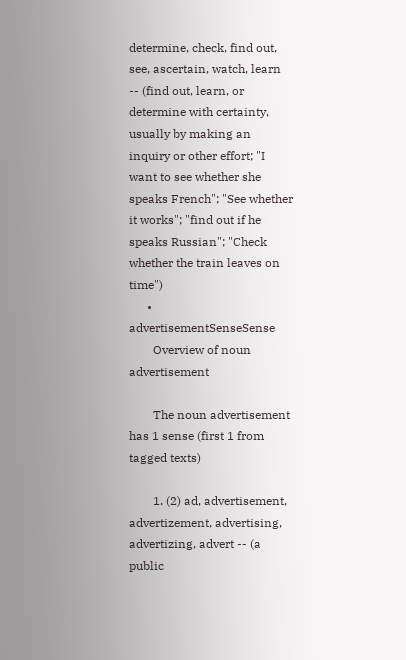determine, check, find out, see, ascertain, watch, learn -- (find out, learn, or determine with certainty, usually by making an inquiry or other effort; "I want to see whether she speaks French"; "See whether it works"; "find out if he speaks Russian"; "Check whether the train leaves on time")
      • advertisementSenseSense
        Overview of noun advertisement

        The noun advertisement has 1 sense (first 1 from tagged texts)

        1. (2) ad, advertisement, advertizement, advertising, advertizing, advert -- (a public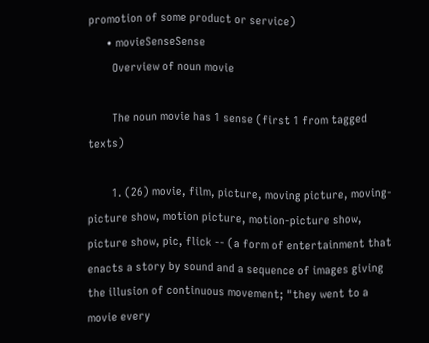promotion of some product or service)
      • movieSenseSense
        Overview of noun movie

        The noun movie has 1 sense (first 1 from tagged texts)

        1. (26) movie, film, picture, moving picture, moving-picture show, motion picture, motion-picture show, picture show, pic, flick -- (a form of entertainment that enacts a story by sound and a sequence of images giving the illusion of continuous movement; "they went to a movie every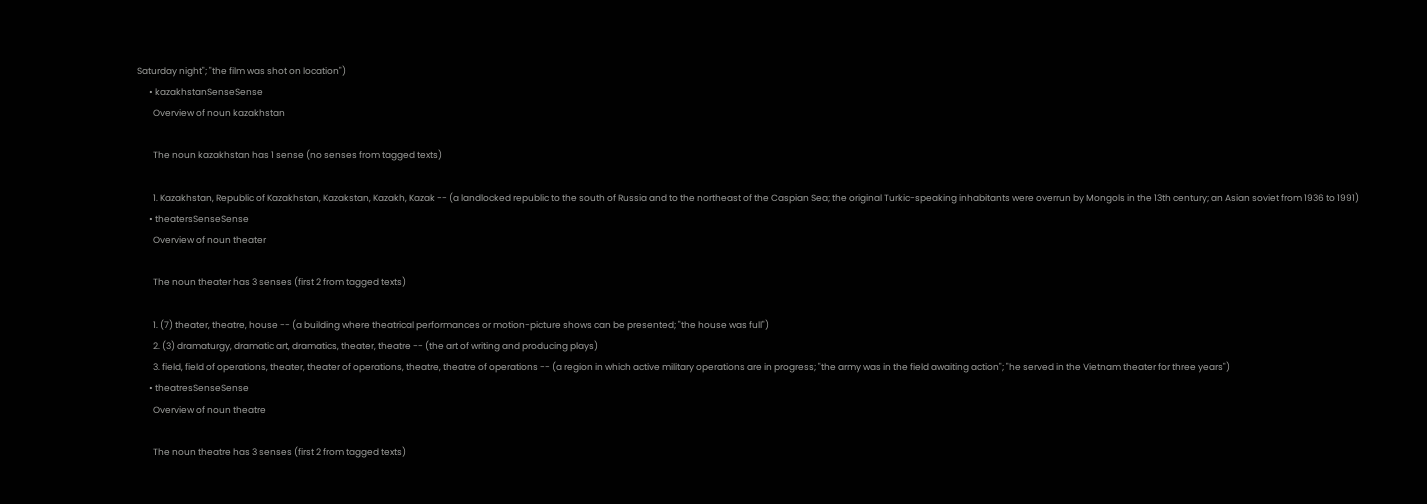Saturday night"; "the film was shot on location")
      • kazakhstanSenseSense
        Overview of noun kazakhstan

        The noun kazakhstan has 1 sense (no senses from tagged texts)

        1. Kazakhstan, Republic of Kazakhstan, Kazakstan, Kazakh, Kazak -- (a landlocked republic to the south of Russia and to the northeast of the Caspian Sea; the original Turkic-speaking inhabitants were overrun by Mongols in the 13th century; an Asian soviet from 1936 to 1991)
      • theatersSenseSense
        Overview of noun theater

        The noun theater has 3 senses (first 2 from tagged texts)

        1. (7) theater, theatre, house -- (a building where theatrical performances or motion-picture shows can be presented; "the house was full")
        2. (3) dramaturgy, dramatic art, dramatics, theater, theatre -- (the art of writing and producing plays)
        3. field, field of operations, theater, theater of operations, theatre, theatre of operations -- (a region in which active military operations are in progress; "the army was in the field awaiting action"; "he served in the Vietnam theater for three years")
      • theatresSenseSense
        Overview of noun theatre

        The noun theatre has 3 senses (first 2 from tagged texts)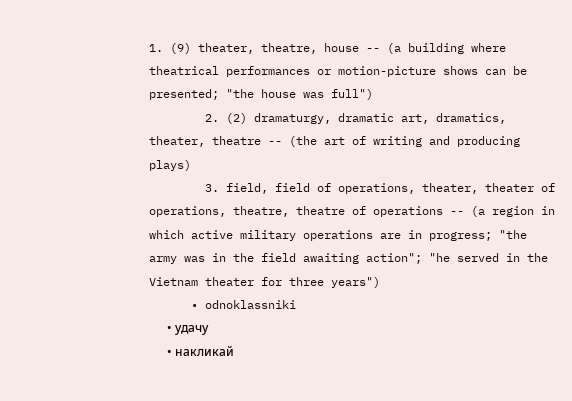1. (9) theater, theatre, house -- (a building where theatrical performances or motion-picture shows can be presented; "the house was full")
        2. (2) dramaturgy, dramatic art, dramatics, theater, theatre -- (the art of writing and producing plays)
        3. field, field of operations, theater, theater of operations, theatre, theatre of operations -- (a region in which active military operations are in progress; "the army was in the field awaiting action"; "he served in the Vietnam theater for three years")
      • odnoklassniki
      • удачу
      • накликай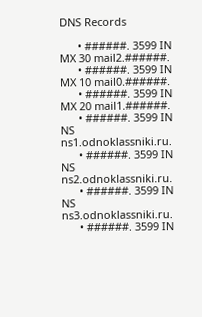DNS Records

      • ######. 3599 IN MX 30 mail2.######.
      • ######. 3599 IN MX 10 mail0.######.
      • ######. 3599 IN MX 20 mail1.######.
      • ######. 3599 IN NS ns1.odnoklassniki.ru.
      • ######. 3599 IN NS ns2.odnoklassniki.ru.
      • ######. 3599 IN NS ns3.odnoklassniki.ru.
      • ######. 3599 IN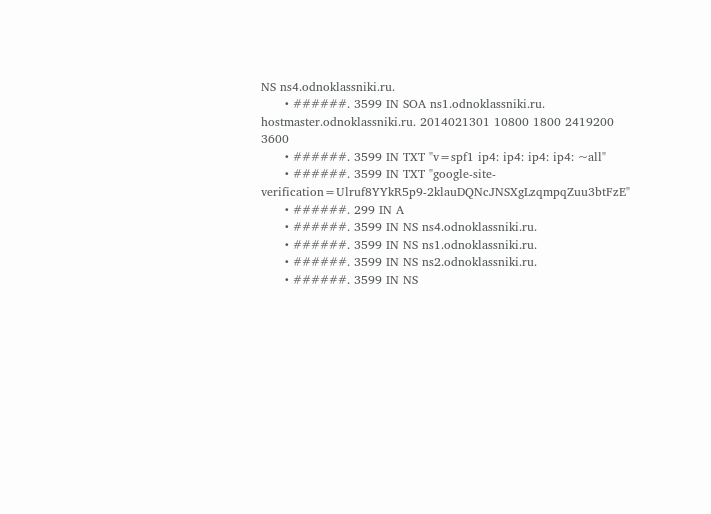NS ns4.odnoklassniki.ru.
      • ######. 3599 IN SOA ns1.odnoklassniki.ru. hostmaster.odnoklassniki.ru. 2014021301 10800 1800 2419200 3600
      • ######. 3599 IN TXT "v=spf1 ip4: ip4: ip4: ip4: ~all"
      • ######. 3599 IN TXT "google-site-verification=Ulruf8YYkR5p9-2klauDQNcJNSXgLzqmpqZuu3btFzE"
      • ######. 299 IN A
      • ######. 3599 IN NS ns4.odnoklassniki.ru.
      • ######. 3599 IN NS ns1.odnoklassniki.ru.
      • ######. 3599 IN NS ns2.odnoklassniki.ru.
      • ######. 3599 IN NS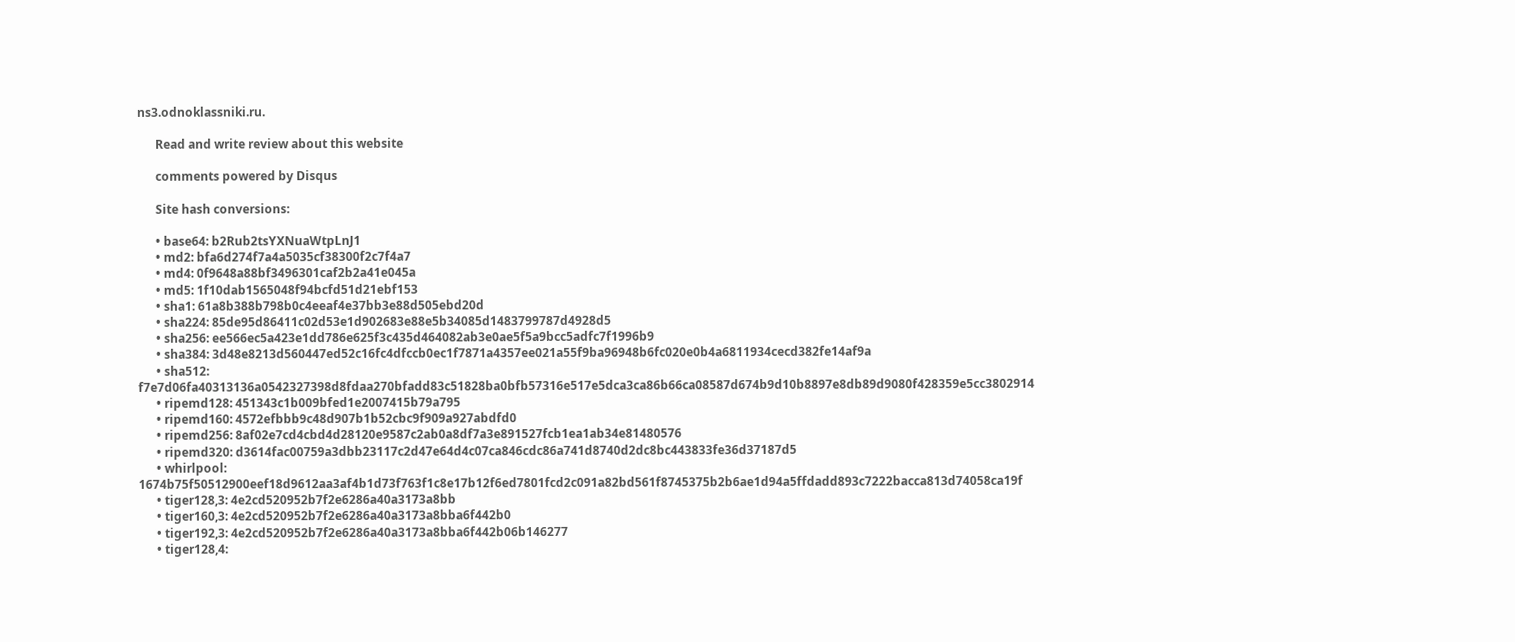ns3.odnoklassniki.ru.

      Read and write review about this website

      comments powered by Disqus

      Site hash conversions:

      • base64: b2Rub2tsYXNuaWtpLnJ1
      • md2: bfa6d274f7a4a5035cf38300f2c7f4a7
      • md4: 0f9648a88bf3496301caf2b2a41e045a
      • md5: 1f10dab1565048f94bcfd51d21ebf153
      • sha1: 61a8b388b798b0c4eeaf4e37bb3e88d505ebd20d
      • sha224: 85de95d86411c02d53e1d902683e88e5b34085d1483799787d4928d5
      • sha256: ee566ec5a423e1dd786e625f3c435d464082ab3e0ae5f5a9bcc5adfc7f1996b9
      • sha384: 3d48e8213d560447ed52c16fc4dfccb0ec1f7871a4357ee021a55f9ba96948b6fc020e0b4a6811934cecd382fe14af9a
      • sha512: f7e7d06fa40313136a0542327398d8fdaa270bfadd83c51828ba0bfb57316e517e5dca3ca86b66ca08587d674b9d10b8897e8db89d9080f428359e5cc3802914
      • ripemd128: 451343c1b009bfed1e2007415b79a795
      • ripemd160: 4572efbbb9c48d907b1b52cbc9f909a927abdfd0
      • ripemd256: 8af02e7cd4cbd4d28120e9587c2ab0a8df7a3e891527fcb1ea1ab34e81480576
      • ripemd320: d3614fac00759a3dbb23117c2d47e64d4c07ca846cdc86a741d8740d2dc8bc443833fe36d37187d5
      • whirlpool: 1674b75f50512900eef18d9612aa3af4b1d73f763f1c8e17b12f6ed7801fcd2c091a82bd561f8745375b2b6ae1d94a5ffdadd893c7222bacca813d74058ca19f
      • tiger128,3: 4e2cd520952b7f2e6286a40a3173a8bb
      • tiger160,3: 4e2cd520952b7f2e6286a40a3173a8bba6f442b0
      • tiger192,3: 4e2cd520952b7f2e6286a40a3173a8bba6f442b06b146277
      • tiger128,4: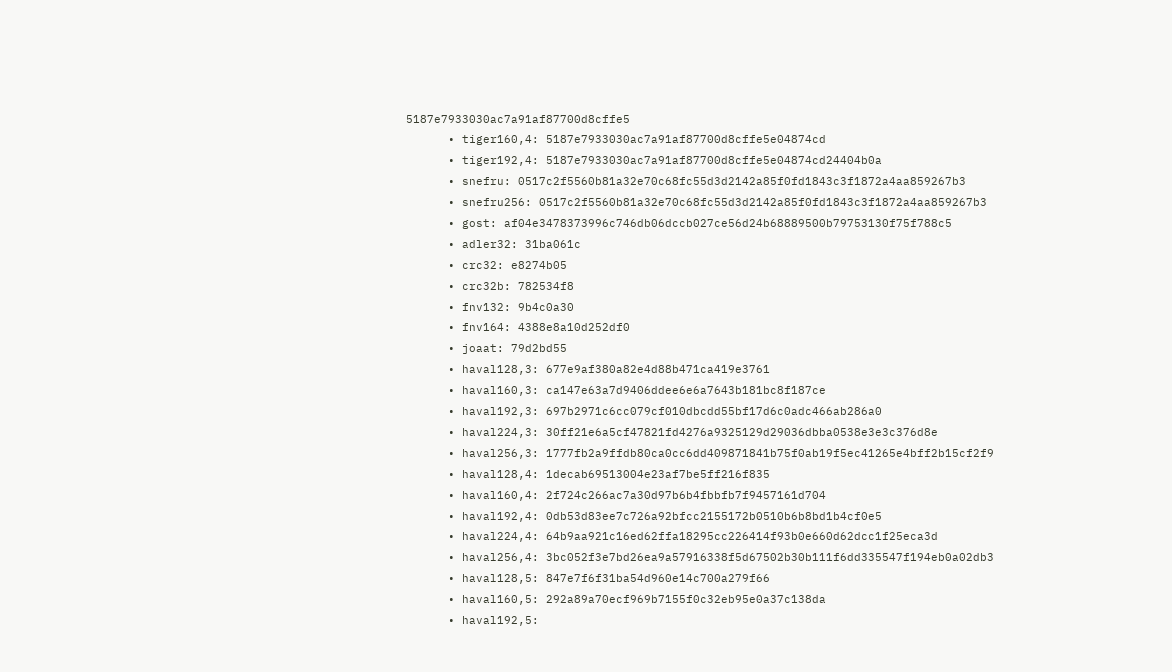5187e7933030ac7a91af87700d8cffe5
      • tiger160,4: 5187e7933030ac7a91af87700d8cffe5e04874cd
      • tiger192,4: 5187e7933030ac7a91af87700d8cffe5e04874cd24404b0a
      • snefru: 0517c2f5560b81a32e70c68fc55d3d2142a85f0fd1843c3f1872a4aa859267b3
      • snefru256: 0517c2f5560b81a32e70c68fc55d3d2142a85f0fd1843c3f1872a4aa859267b3
      • gost: af04e3478373996c746db06dccb027ce56d24b68889500b79753130f75f788c5
      • adler32: 31ba061c
      • crc32: e8274b05
      • crc32b: 782534f8
      • fnv132: 9b4c0a30
      • fnv164: 4388e8a10d252df0
      • joaat: 79d2bd55
      • haval128,3: 677e9af380a82e4d88b471ca419e3761
      • haval160,3: ca147e63a7d9406ddee6e6a7643b181bc8f187ce
      • haval192,3: 697b2971c6cc079cf010dbcdd55bf17d6c0adc466ab286a0
      • haval224,3: 30ff21e6a5cf47821fd4276a9325129d29036dbba0538e3e3c376d8e
      • haval256,3: 1777fb2a9ffdb80ca0cc6dd409871841b75f0ab19f5ec41265e4bff2b15cf2f9
      • haval128,4: 1decab69513004e23af7be5ff216f835
      • haval160,4: 2f724c266ac7a30d97b6b4fbbfb7f9457161d704
      • haval192,4: 0db53d83ee7c726a92bfcc2155172b0510b6b8bd1b4cf0e5
      • haval224,4: 64b9aa921c16ed62ffa18295cc226414f93b0e660d62dcc1f25eca3d
      • haval256,4: 3bc052f3e7bd26ea9a57916338f5d67502b30b111f6dd335547f194eb0a02db3
      • haval128,5: 847e7f6f31ba54d960e14c700a279f66
      • haval160,5: 292a89a70ecf969b7155f0c32eb95e0a37c138da
      • haval192,5: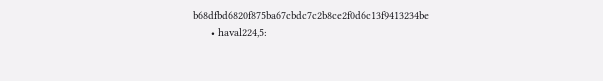b68dfbd6820f875ba67cbdc7c2b8ce2f0d6c13f9413234be
      • haval224,5: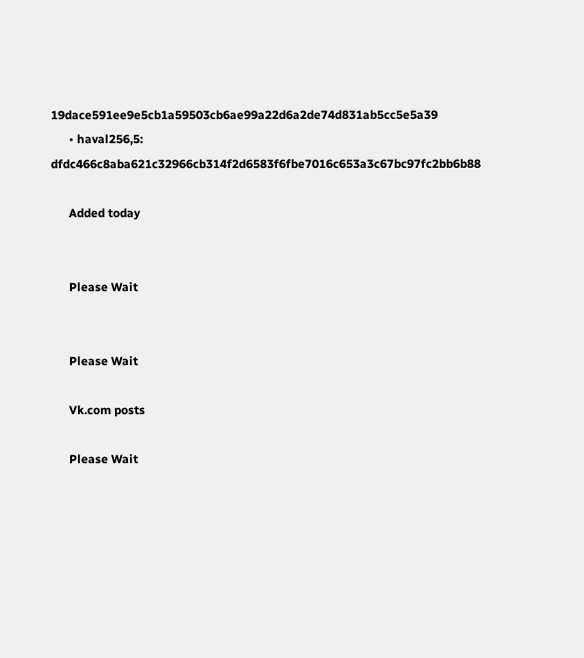19dace591ee9e5cb1a59503cb6ae99a22d6a2de74d831ab5cc5e5a39
      • haval256,5: dfdc466c8aba621c32966cb314f2d6583f6fbe7016c653a3c67bc97fc2bb6b88

      Added today


      Please Wait


      Please Wait

      Vk.com posts

      Please Wait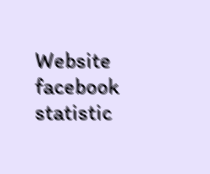Website facebook statistic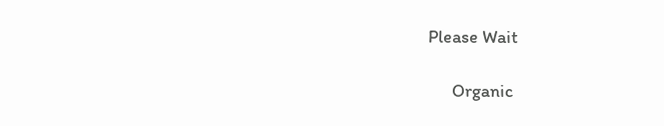Please Wait

      Organic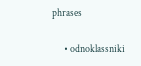phrases

      • odnoklassniki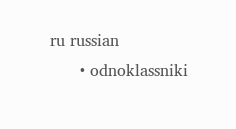ru russian
      • odnoklassniki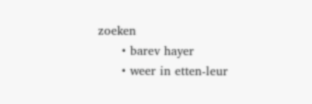zoeken
      • barev hayer
      • weer in etten-leur